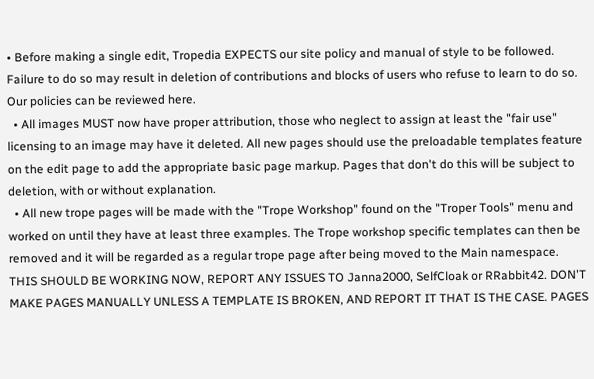• Before making a single edit, Tropedia EXPECTS our site policy and manual of style to be followed. Failure to do so may result in deletion of contributions and blocks of users who refuse to learn to do so. Our policies can be reviewed here.
  • All images MUST now have proper attribution, those who neglect to assign at least the "fair use" licensing to an image may have it deleted. All new pages should use the preloadable templates feature on the edit page to add the appropriate basic page markup. Pages that don't do this will be subject to deletion, with or without explanation.
  • All new trope pages will be made with the "Trope Workshop" found on the "Troper Tools" menu and worked on until they have at least three examples. The Trope workshop specific templates can then be removed and it will be regarded as a regular trope page after being moved to the Main namespace. THIS SHOULD BE WORKING NOW, REPORT ANY ISSUES TO Janna2000, SelfCloak or RRabbit42. DON'T MAKE PAGES MANUALLY UNLESS A TEMPLATE IS BROKEN, AND REPORT IT THAT IS THE CASE. PAGES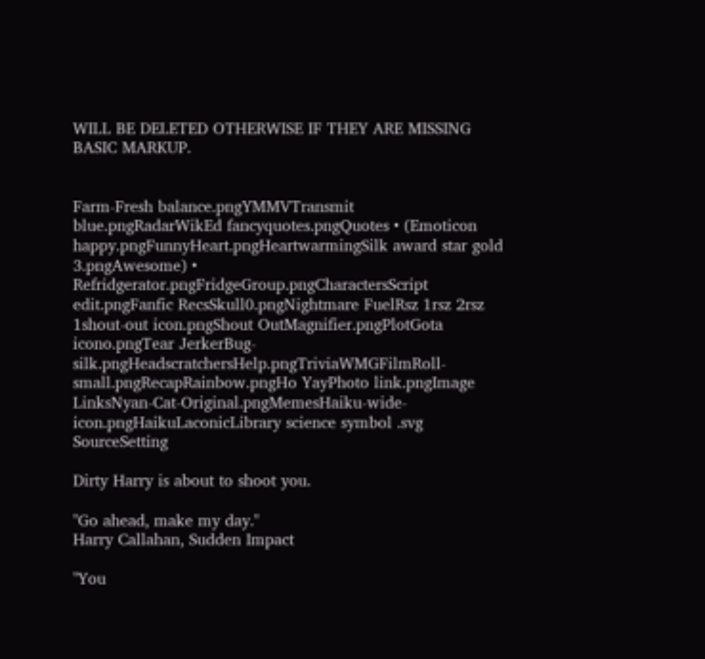WILL BE DELETED OTHERWISE IF THEY ARE MISSING BASIC MARKUP.


Farm-Fresh balance.pngYMMVTransmit blue.pngRadarWikEd fancyquotes.pngQuotes • (Emoticon happy.pngFunnyHeart.pngHeartwarmingSilk award star gold 3.pngAwesome) • Refridgerator.pngFridgeGroup.pngCharactersScript edit.pngFanfic RecsSkull0.pngNightmare FuelRsz 1rsz 2rsz 1shout-out icon.pngShout OutMagnifier.pngPlotGota icono.pngTear JerkerBug-silk.pngHeadscratchersHelp.pngTriviaWMGFilmRoll-small.pngRecapRainbow.pngHo YayPhoto link.pngImage LinksNyan-Cat-Original.pngMemesHaiku-wide-icon.pngHaikuLaconicLibrary science symbol .svg SourceSetting

Dirty Harry is about to shoot you.

"Go ahead, make my day."
Harry Callahan, Sudden Impact

"You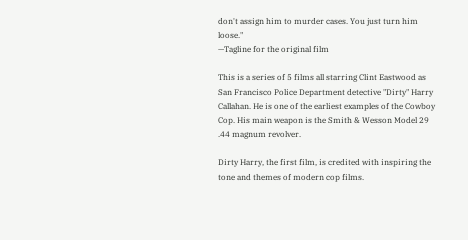don't assign him to murder cases. You just turn him loose."
—Tagline for the original film

This is a series of 5 films all starring Clint Eastwood as San Francisco Police Department detective "Dirty" Harry Callahan. He is one of the earliest examples of the Cowboy Cop. His main weapon is the Smith & Wesson Model 29 .44 magnum revolver.

Dirty Harry, the first film, is credited with inspiring the tone and themes of modern cop films.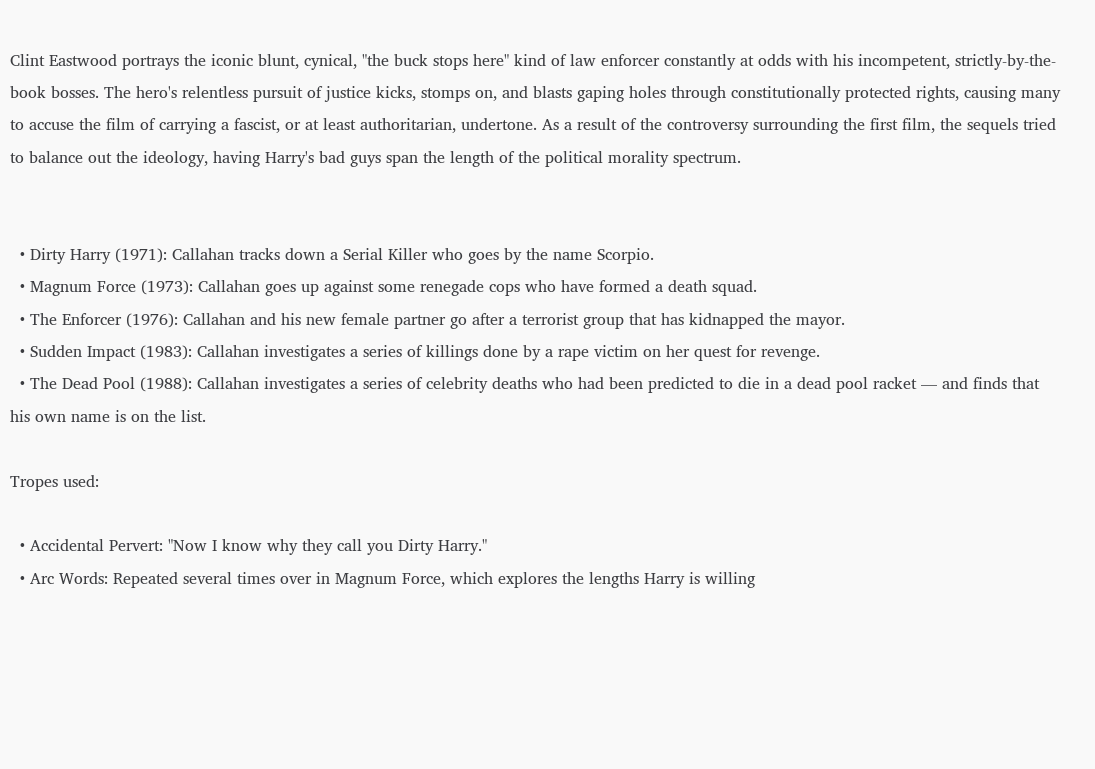Clint Eastwood portrays the iconic blunt, cynical, "the buck stops here" kind of law enforcer constantly at odds with his incompetent, strictly-by-the-book bosses. The hero's relentless pursuit of justice kicks, stomps on, and blasts gaping holes through constitutionally protected rights, causing many to accuse the film of carrying a fascist, or at least authoritarian, undertone. As a result of the controversy surrounding the first film, the sequels tried to balance out the ideology, having Harry's bad guys span the length of the political morality spectrum.


  • Dirty Harry (1971): Callahan tracks down a Serial Killer who goes by the name Scorpio.
  • Magnum Force (1973): Callahan goes up against some renegade cops who have formed a death squad.
  • The Enforcer (1976): Callahan and his new female partner go after a terrorist group that has kidnapped the mayor.
  • Sudden Impact (1983): Callahan investigates a series of killings done by a rape victim on her quest for revenge.
  • The Dead Pool (1988): Callahan investigates a series of celebrity deaths who had been predicted to die in a dead pool racket — and finds that his own name is on the list.

Tropes used:

  • Accidental Pervert: "Now I know why they call you Dirty Harry."
  • Arc Words: Repeated several times over in Magnum Force, which explores the lengths Harry is willing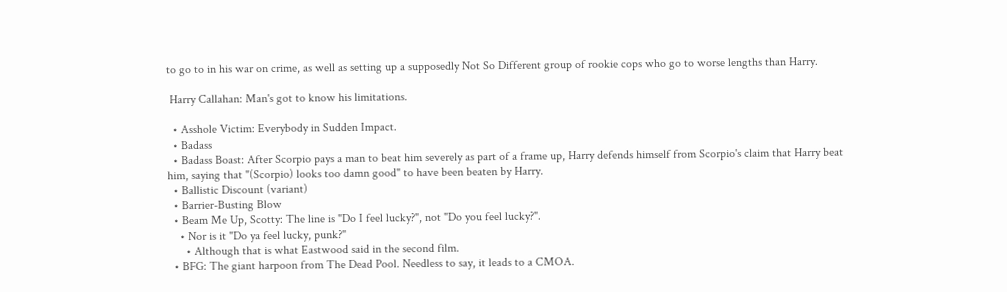to go to in his war on crime, as well as setting up a supposedly Not So Different group of rookie cops who go to worse lengths than Harry.

 Harry Callahan: Man's got to know his limitations.

  • Asshole Victim: Everybody in Sudden Impact.
  • Badass
  • Badass Boast: After Scorpio pays a man to beat him severely as part of a frame up, Harry defends himself from Scorpio's claim that Harry beat him, saying that "(Scorpio) looks too damn good" to have been beaten by Harry.
  • Ballistic Discount (variant)
  • Barrier-Busting Blow
  • Beam Me Up, Scotty: The line is "Do I feel lucky?", not "Do you feel lucky?".
    • Nor is it "Do ya feel lucky, punk?"
      • Although that is what Eastwood said in the second film.
  • BFG: The giant harpoon from The Dead Pool. Needless to say, it leads to a CMOA.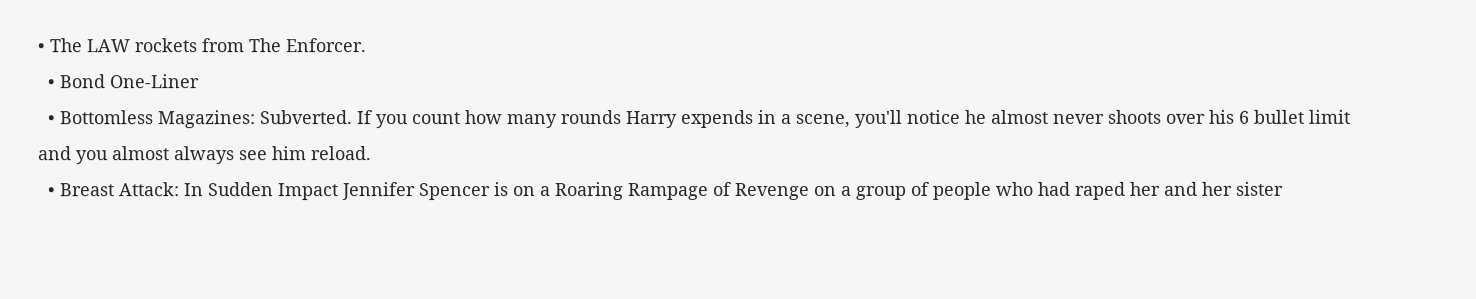• The LAW rockets from The Enforcer.
  • Bond One-Liner
  • Bottomless Magazines: Subverted. If you count how many rounds Harry expends in a scene, you'll notice he almost never shoots over his 6 bullet limit and you almost always see him reload.
  • Breast Attack: In Sudden Impact Jennifer Spencer is on a Roaring Rampage of Revenge on a group of people who had raped her and her sister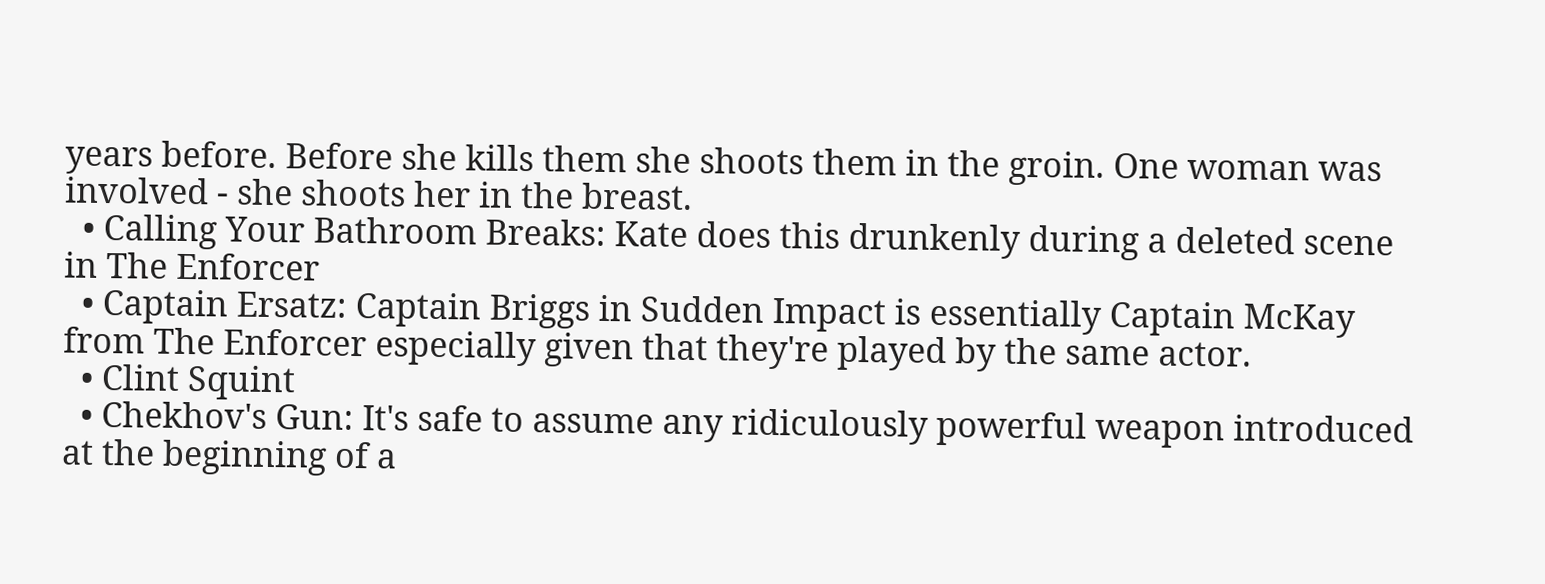years before. Before she kills them she shoots them in the groin. One woman was involved - she shoots her in the breast.
  • Calling Your Bathroom Breaks: Kate does this drunkenly during a deleted scene in The Enforcer
  • Captain Ersatz: Captain Briggs in Sudden Impact is essentially Captain McKay from The Enforcer especially given that they're played by the same actor.
  • Clint Squint
  • Chekhov's Gun: It's safe to assume any ridiculously powerful weapon introduced at the beginning of a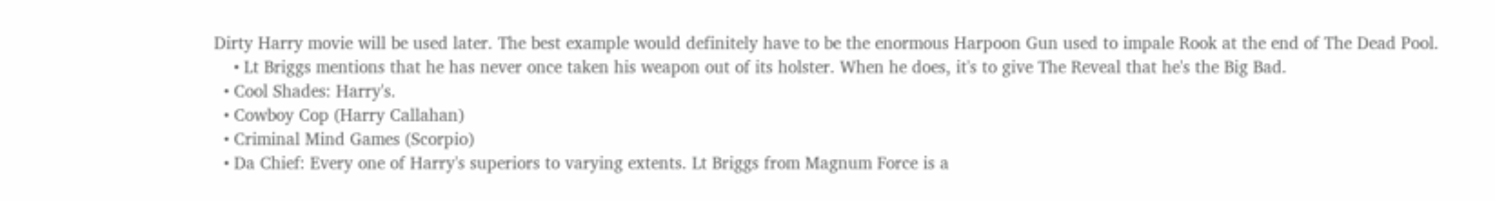Dirty Harry movie will be used later. The best example would definitely have to be the enormous Harpoon Gun used to impale Rook at the end of The Dead Pool.
    • Lt Briggs mentions that he has never once taken his weapon out of its holster. When he does, it's to give The Reveal that he's the Big Bad.
  • Cool Shades: Harry's.
  • Cowboy Cop (Harry Callahan)
  • Criminal Mind Games (Scorpio)
  • Da Chief: Every one of Harry's superiors to varying extents. Lt Briggs from Magnum Force is a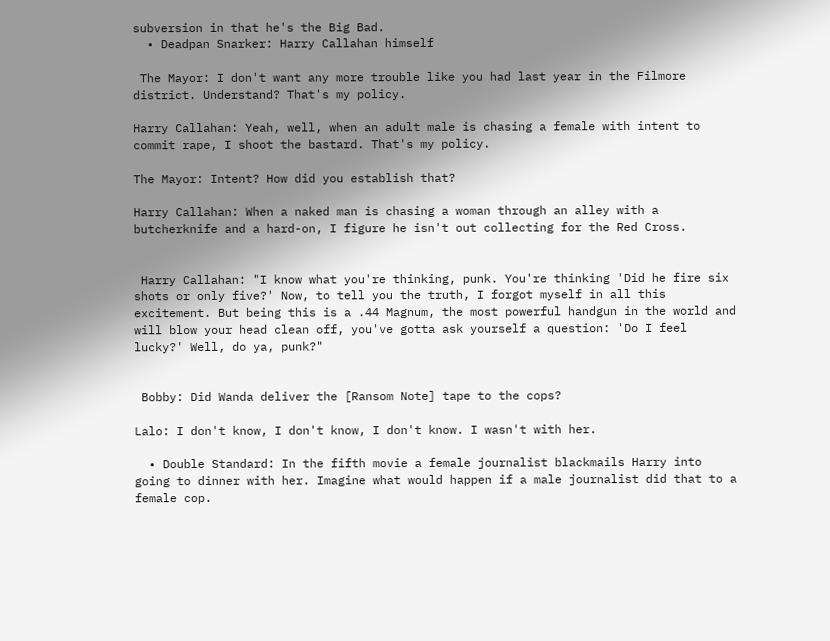subversion in that he's the Big Bad.
  • Deadpan Snarker: Harry Callahan himself

 The Mayor: I don't want any more trouble like you had last year in the Filmore district. Understand? That's my policy.

Harry Callahan: Yeah, well, when an adult male is chasing a female with intent to commit rape, I shoot the bastard. That's my policy.

The Mayor: Intent? How did you establish that?

Harry Callahan: When a naked man is chasing a woman through an alley with a butcherknife and a hard-on, I figure he isn't out collecting for the Red Cross.


 Harry Callahan: "I know what you're thinking, punk. You're thinking 'Did he fire six shots or only five?' Now, to tell you the truth, I forgot myself in all this excitement. But being this is a .44 Magnum, the most powerful handgun in the world and will blow your head clean off, you've gotta ask yourself a question: 'Do I feel lucky?' Well, do ya, punk?"


 Bobby: Did Wanda deliver the [Ransom Note] tape to the cops?

Lalo: I don't know, I don't know, I don't know. I wasn't with her.

  • Double Standard: In the fifth movie a female journalist blackmails Harry into going to dinner with her. Imagine what would happen if a male journalist did that to a female cop.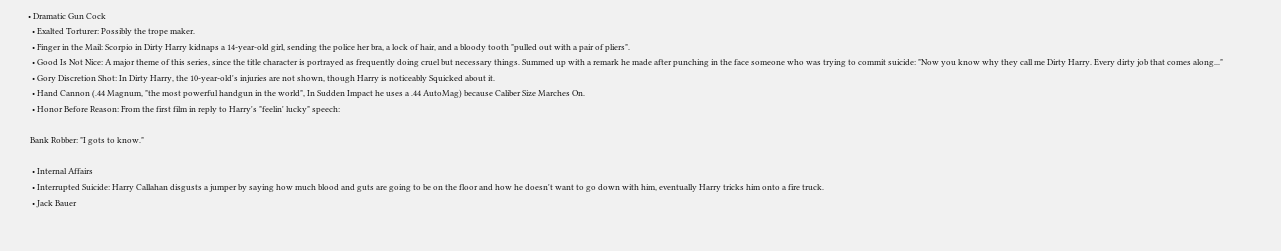• Dramatic Gun Cock
  • Exalted Torturer: Possibly the trope maker.
  • Finger in the Mail: Scorpio in Dirty Harry kidnaps a 14-year-old girl, sending the police her bra, a lock of hair, and a bloody tooth "pulled out with a pair of pliers".
  • Good Is Not Nice: A major theme of this series, since the title character is portrayed as frequently doing cruel but necessary things. Summed up with a remark he made after punching in the face someone who was trying to commit suicide: "Now you know why they call me Dirty Harry. Every dirty job that comes along..."
  • Gory Discretion Shot: In Dirty Harry, the 10-year-old's injuries are not shown, though Harry is noticeably Squicked about it.
  • Hand Cannon (.44 Magnum, "the most powerful handgun in the world", In Sudden Impact he uses a .44 AutoMag) because Caliber Size Marches On.
  • Honor Before Reason: From the first film in reply to Harry's "feelin' lucky" speech:

 Bank Robber: "I gots to know."

  • Internal Affairs
  • Interrupted Suicide: Harry Callahan disgusts a jumper by saying how much blood and guts are going to be on the floor and how he doesn't want to go down with him, eventually Harry tricks him onto a fire truck.
  • Jack Bauer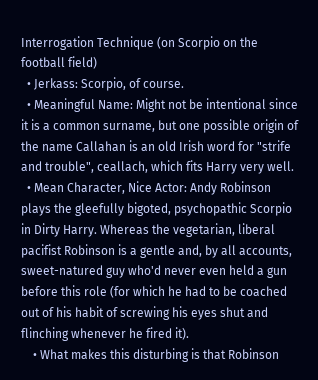Interrogation Technique (on Scorpio on the football field)
  • Jerkass: Scorpio, of course.
  • Meaningful Name: Might not be intentional since it is a common surname, but one possible origin of the name Callahan is an old Irish word for "strife and trouble", ceallach, which fits Harry very well.
  • Mean Character, Nice Actor: Andy Robinson plays the gleefully bigoted, psychopathic Scorpio in Dirty Harry. Whereas the vegetarian, liberal pacifist Robinson is a gentle and, by all accounts, sweet-natured guy who'd never even held a gun before this role (for which he had to be coached out of his habit of screwing his eyes shut and flinching whenever he fired it).
    • What makes this disturbing is that Robinson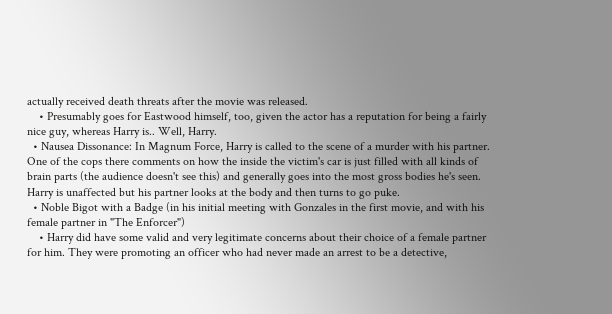actually received death threats after the movie was released.
    • Presumably goes for Eastwood himself, too, given the actor has a reputation for being a fairly nice guy, whereas Harry is.. Well, Harry.
  • Nausea Dissonance: In Magnum Force, Harry is called to the scene of a murder with his partner. One of the cops there comments on how the inside the victim's car is just filled with all kinds of brain parts (the audience doesn't see this) and generally goes into the most gross bodies he's seen. Harry is unaffected but his partner looks at the body and then turns to go puke.
  • Noble Bigot with a Badge (in his initial meeting with Gonzales in the first movie, and with his female partner in "The Enforcer")
    • Harry did have some valid and very legitimate concerns about their choice of a female partner for him. They were promoting an officer who had never made an arrest to be a detective,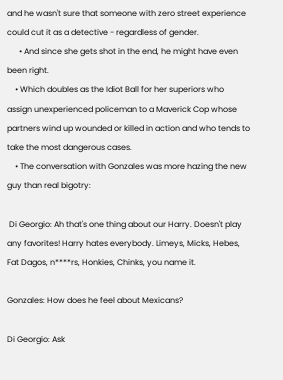and he wasn't sure that someone with zero street experience could cut it as a detective - regardless of gender.
      • And since she gets shot in the end, he might have even been right.
    • Which doubles as the Idiot Ball for her superiors who assign unexperienced policeman to a Maverick Cop whose partners wind up wounded or killed in action and who tends to take the most dangerous cases.
    • The conversation with Gonzales was more hazing the new guy than real bigotry:

 Di Georgio: Ah that's one thing about our Harry. Doesn't play any favorites! Harry hates everybody. Limeys, Micks, Hebes, Fat Dagos, n****rs, Honkies, Chinks, you name it.

Gonzales: How does he feel about Mexicans?

Di Georgio: Ask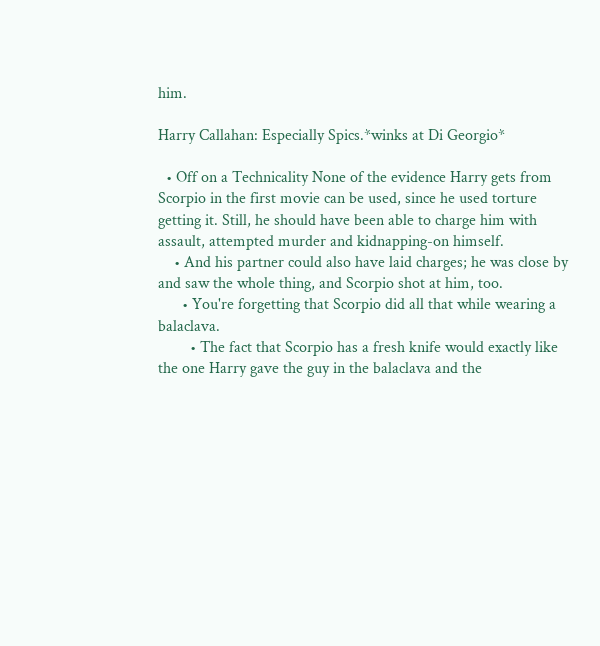him.

Harry Callahan: Especially Spics.*winks at Di Georgio*

  • Off on a Technicality None of the evidence Harry gets from Scorpio in the first movie can be used, since he used torture getting it. Still, he should have been able to charge him with assault, attempted murder and kidnapping-on himself.
    • And his partner could also have laid charges; he was close by and saw the whole thing, and Scorpio shot at him, too.
      • You're forgetting that Scorpio did all that while wearing a balaclava.
        • The fact that Scorpio has a fresh knife would exactly like the one Harry gave the guy in the balaclava and the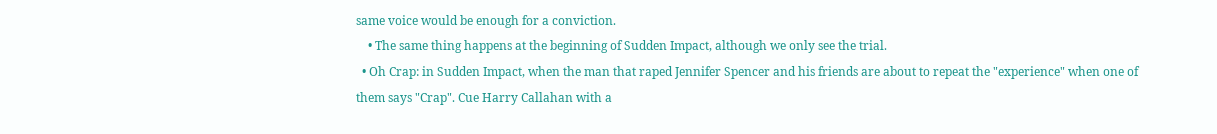same voice would be enough for a conviction.
    • The same thing happens at the beginning of Sudden Impact, although we only see the trial.
  • Oh Crap: in Sudden Impact, when the man that raped Jennifer Spencer and his friends are about to repeat the "experience" when one of them says "Crap". Cue Harry Callahan with a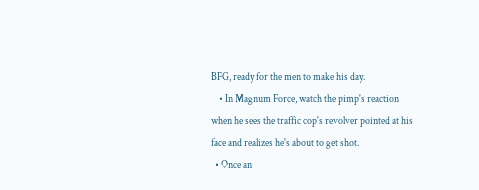BFG, ready for the men to make his day.
    • In Magnum Force, watch the pimp's reaction when he sees the traffic cop's revolver pointed at his face and realizes he's about to get shot.
  • Once an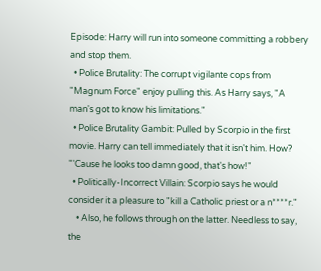Episode: Harry will run into someone committing a robbery and stop them.
  • Police Brutality: The corrupt vigilante cops from "Magnum Force" enjoy pulling this. As Harry says, "A man's got to know his limitations."
  • Police Brutality Gambit: Pulled by Scorpio in the first movie. Harry can tell immediately that it isn't him. How? "'Cause he looks too damn good, that's how!"
  • Politically-Incorrect Villain: Scorpio says he would consider it a pleasure to "kill a Catholic priest or a n****r."
    • Also, he follows through on the latter. Needless to say, the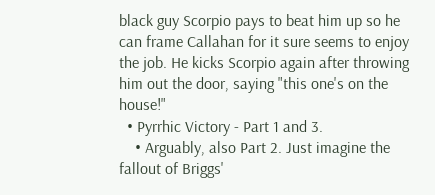black guy Scorpio pays to beat him up so he can frame Callahan for it sure seems to enjoy the job. He kicks Scorpio again after throwing him out the door, saying "this one's on the house!"
  • Pyrrhic Victory - Part 1 and 3.
    • Arguably, also Part 2. Just imagine the fallout of Briggs'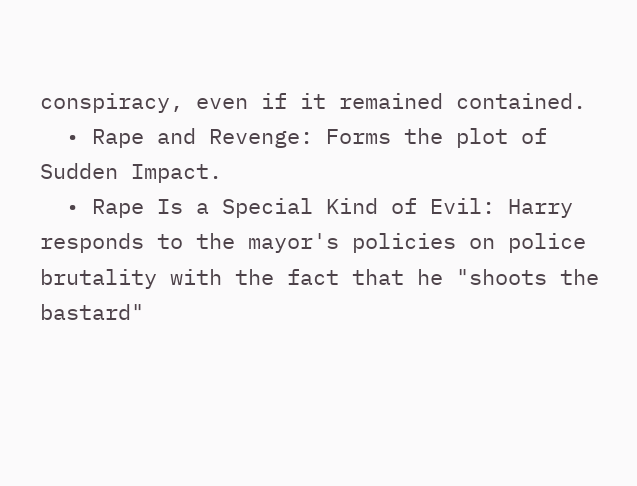conspiracy, even if it remained contained.
  • Rape and Revenge: Forms the plot of Sudden Impact.
  • Rape Is a Special Kind of Evil: Harry responds to the mayor's policies on police brutality with the fact that he "shoots the bastard"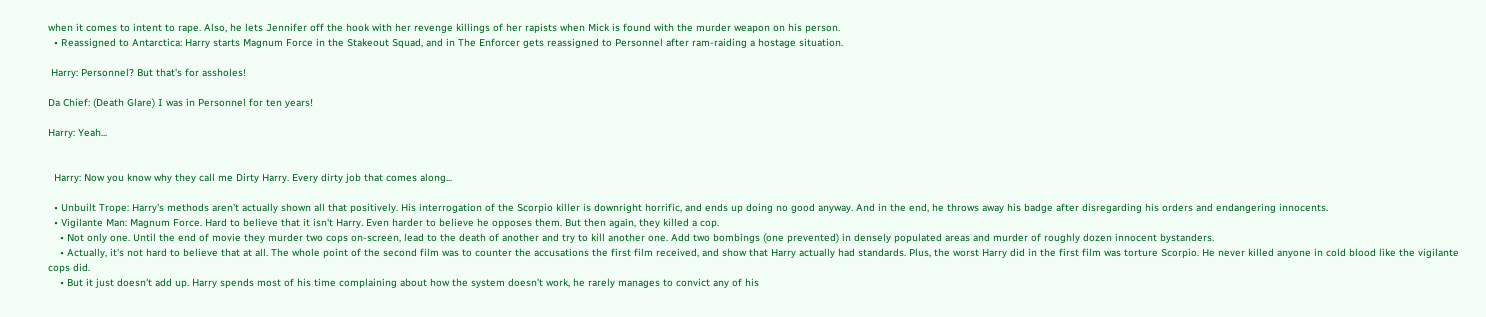when it comes to intent to rape. Also, he lets Jennifer off the hook with her revenge killings of her rapists when Mick is found with the murder weapon on his person.
  • Reassigned to Antarctica: Harry starts Magnum Force in the Stakeout Squad, and in The Enforcer gets reassigned to Personnel after ram-raiding a hostage situation.

 Harry: Personnel? But that's for assholes!

Da Chief: (Death Glare) I was in Personnel for ten years!

Harry: Yeah...


  Harry: Now you know why they call me Dirty Harry. Every dirty job that comes along...

  • Unbuilt Trope: Harry's methods aren't actually shown all that positively. His interrogation of the Scorpio killer is downright horrific, and ends up doing no good anyway. And in the end, he throws away his badge after disregarding his orders and endangering innocents.
  • Vigilante Man: Magnum Force. Hard to believe that it isn't Harry. Even harder to believe he opposes them. But then again, they killed a cop.
    • Not only one. Until the end of movie they murder two cops on-screen, lead to the death of another and try to kill another one. Add two bombings (one prevented) in densely populated areas and murder of roughly dozen innocent bystanders.
    • Actually, it's not hard to believe that at all. The whole point of the second film was to counter the accusations the first film received, and show that Harry actually had standards. Plus, the worst Harry did in the first film was torture Scorpio. He never killed anyone in cold blood like the vigilante cops did.
    • But it just doesn't add up. Harry spends most of his time complaining about how the system doesn't work, he rarely manages to convict any of his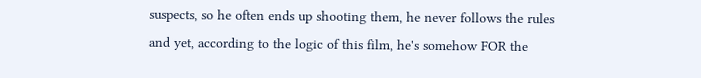suspects, so he often ends up shooting them, he never follows the rules and yet, according to the logic of this film, he's somehow FOR the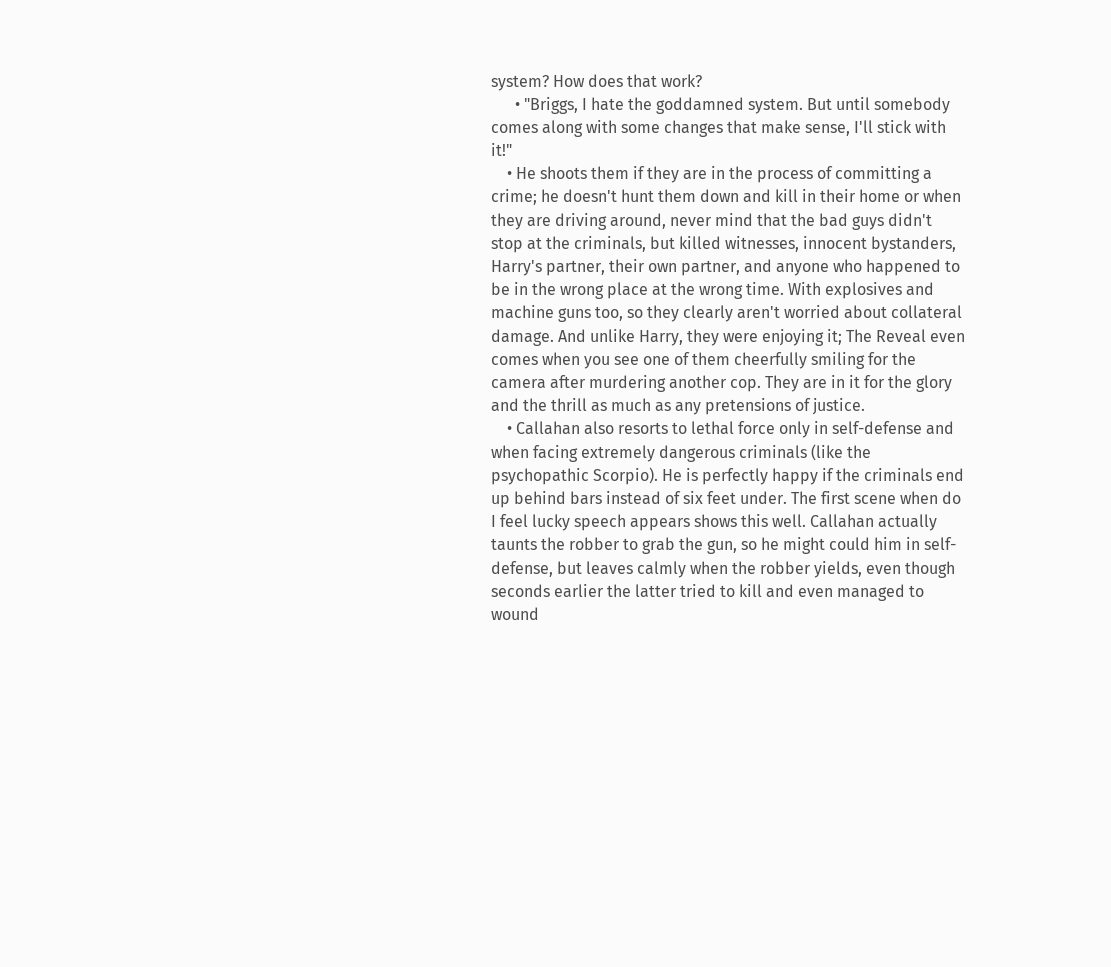system? How does that work?
      • "Briggs, I hate the goddamned system. But until somebody comes along with some changes that make sense, I'll stick with it!"
    • He shoots them if they are in the process of committing a crime; he doesn't hunt them down and kill in their home or when they are driving around, never mind that the bad guys didn't stop at the criminals, but killed witnesses, innocent bystanders, Harry's partner, their own partner, and anyone who happened to be in the wrong place at the wrong time. With explosives and machine guns too, so they clearly aren't worried about collateral damage. And unlike Harry, they were enjoying it; The Reveal even comes when you see one of them cheerfully smiling for the camera after murdering another cop. They are in it for the glory and the thrill as much as any pretensions of justice.
    • Callahan also resorts to lethal force only in self-defense and when facing extremely dangerous criminals (like the psychopathic Scorpio). He is perfectly happy if the criminals end up behind bars instead of six feet under. The first scene when do I feel lucky speech appears shows this well. Callahan actually taunts the robber to grab the gun, so he might could him in self-defense, but leaves calmly when the robber yields, even though seconds earlier the latter tried to kill and even managed to wound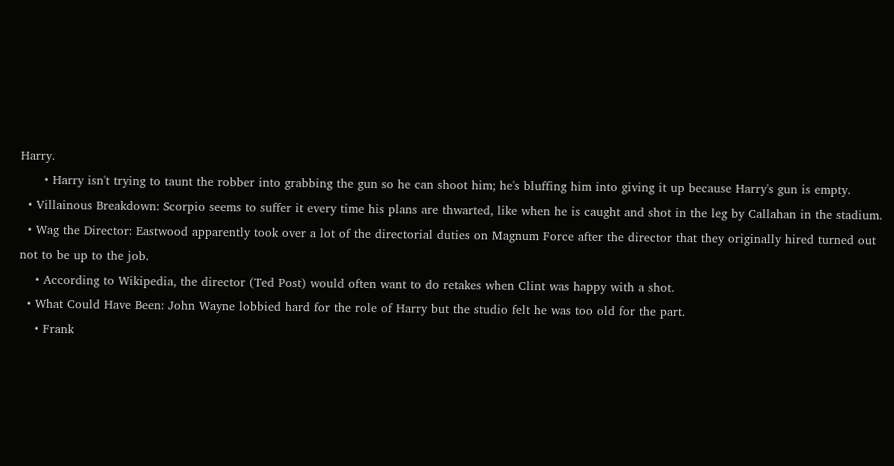Harry.
      • Harry isn't trying to taunt the robber into grabbing the gun so he can shoot him; he's bluffing him into giving it up because Harry's gun is empty.
  • Villainous Breakdown: Scorpio seems to suffer it every time his plans are thwarted, like when he is caught and shot in the leg by Callahan in the stadium.
  • Wag the Director: Eastwood apparently took over a lot of the directorial duties on Magnum Force after the director that they originally hired turned out not to be up to the job.
    • According to Wikipedia, the director (Ted Post) would often want to do retakes when Clint was happy with a shot.
  • What Could Have Been: John Wayne lobbied hard for the role of Harry but the studio felt he was too old for the part.
    • Frank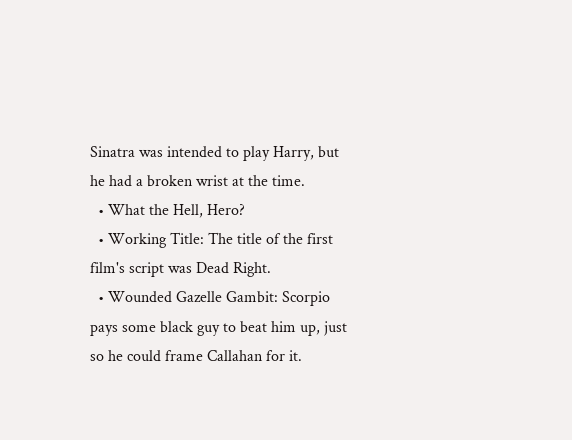Sinatra was intended to play Harry, but he had a broken wrist at the time.
  • What the Hell, Hero?
  • Working Title: The title of the first film's script was Dead Right.
  • Wounded Gazelle Gambit: Scorpio pays some black guy to beat him up, just so he could frame Callahan for it.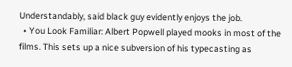Understandably, said black guy evidently enjoys the job.
  • You Look Familiar: Albert Popwell played mooks in most of the films. This sets up a nice subversion of his typecasting as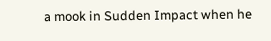a mook in Sudden Impact when he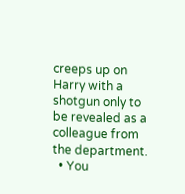creeps up on Harry with a shotgun only to be revealed as a colleague from the department.
  • You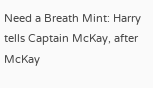Need a Breath Mint: Harry tells Captain McKay, after McKay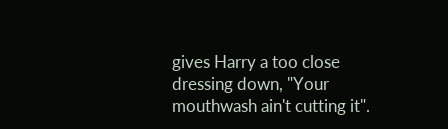gives Harry a too close dressing down, "Your mouthwash ain't cutting it".